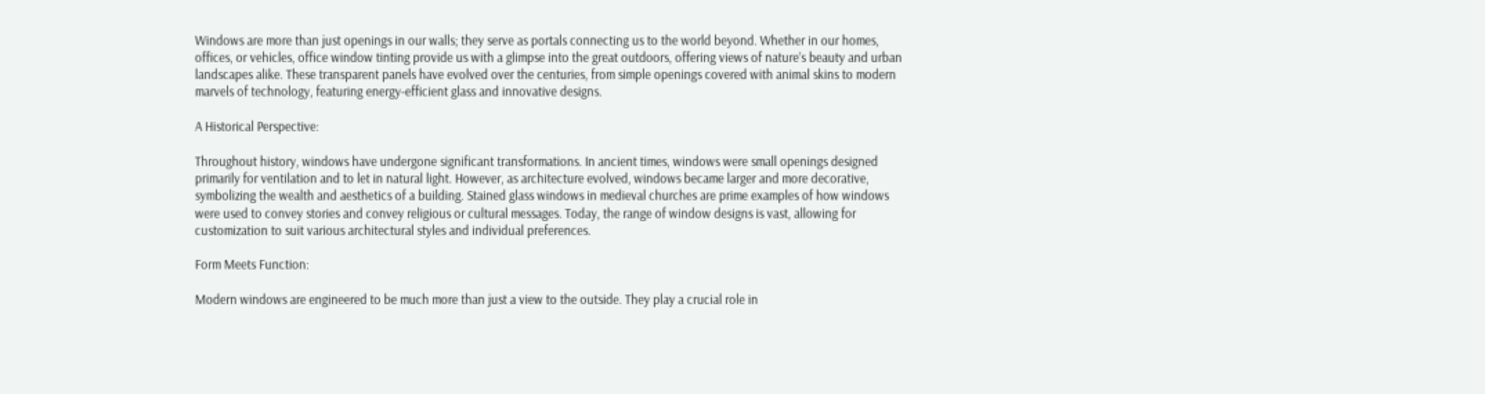Windows are more than just openings in our walls; they serve as portals connecting us to the world beyond. Whether in our homes, offices, or vehicles, office window tinting provide us with a glimpse into the great outdoors, offering views of nature’s beauty and urban landscapes alike. These transparent panels have evolved over the centuries, from simple openings covered with animal skins to modern marvels of technology, featuring energy-efficient glass and innovative designs.

A Historical Perspective:

Throughout history, windows have undergone significant transformations. In ancient times, windows were small openings designed primarily for ventilation and to let in natural light. However, as architecture evolved, windows became larger and more decorative, symbolizing the wealth and aesthetics of a building. Stained glass windows in medieval churches are prime examples of how windows were used to convey stories and convey religious or cultural messages. Today, the range of window designs is vast, allowing for customization to suit various architectural styles and individual preferences.

Form Meets Function:

Modern windows are engineered to be much more than just a view to the outside. They play a crucial role in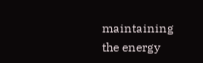maintaining the energy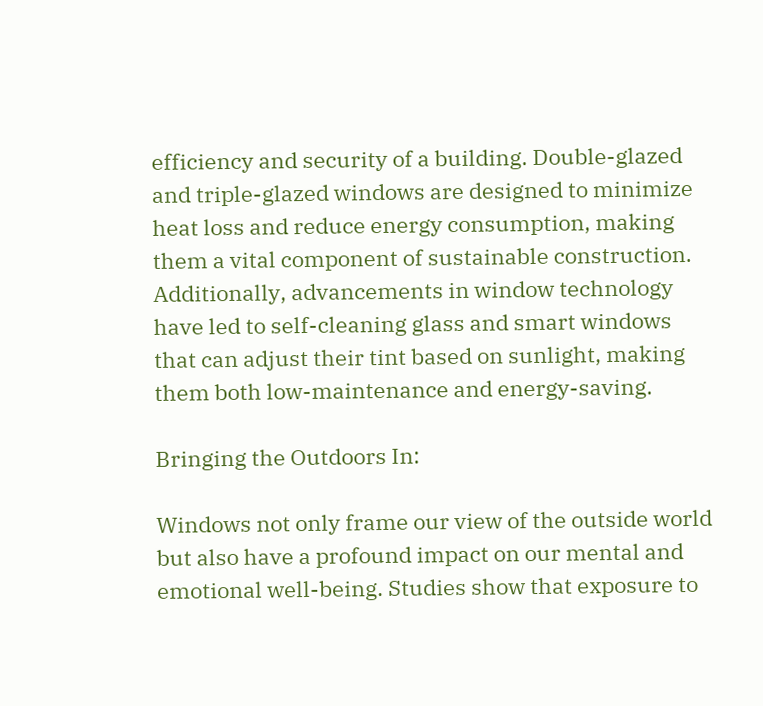efficiency and security of a building. Double-glazed and triple-glazed windows are designed to minimize heat loss and reduce energy consumption, making them a vital component of sustainable construction. Additionally, advancements in window technology have led to self-cleaning glass and smart windows that can adjust their tint based on sunlight, making them both low-maintenance and energy-saving.

Bringing the Outdoors In:

Windows not only frame our view of the outside world but also have a profound impact on our mental and emotional well-being. Studies show that exposure to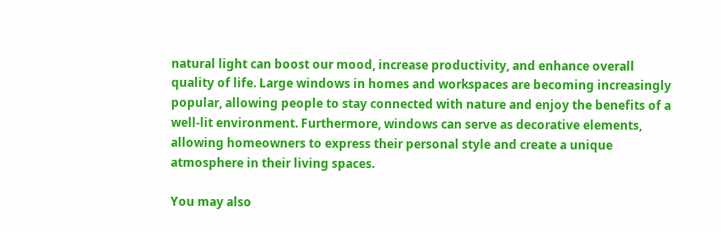natural light can boost our mood, increase productivity, and enhance overall quality of life. Large windows in homes and workspaces are becoming increasingly popular, allowing people to stay connected with nature and enjoy the benefits of a well-lit environment. Furthermore, windows can serve as decorative elements, allowing homeowners to express their personal style and create a unique atmosphere in their living spaces.

You may also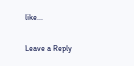like...

Leave a Reply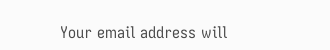Your email address will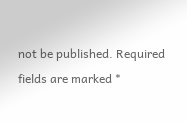not be published. Required fields are marked *